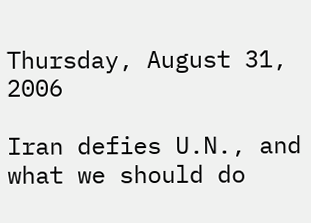Thursday, August 31, 2006

Iran defies U.N., and what we should do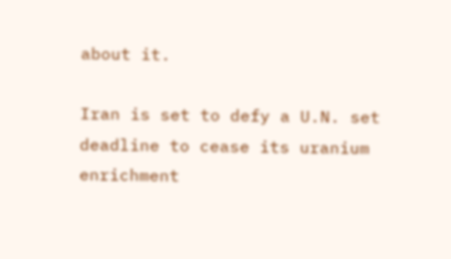about it.

Iran is set to defy a U.N. set deadline to cease its uranium enrichment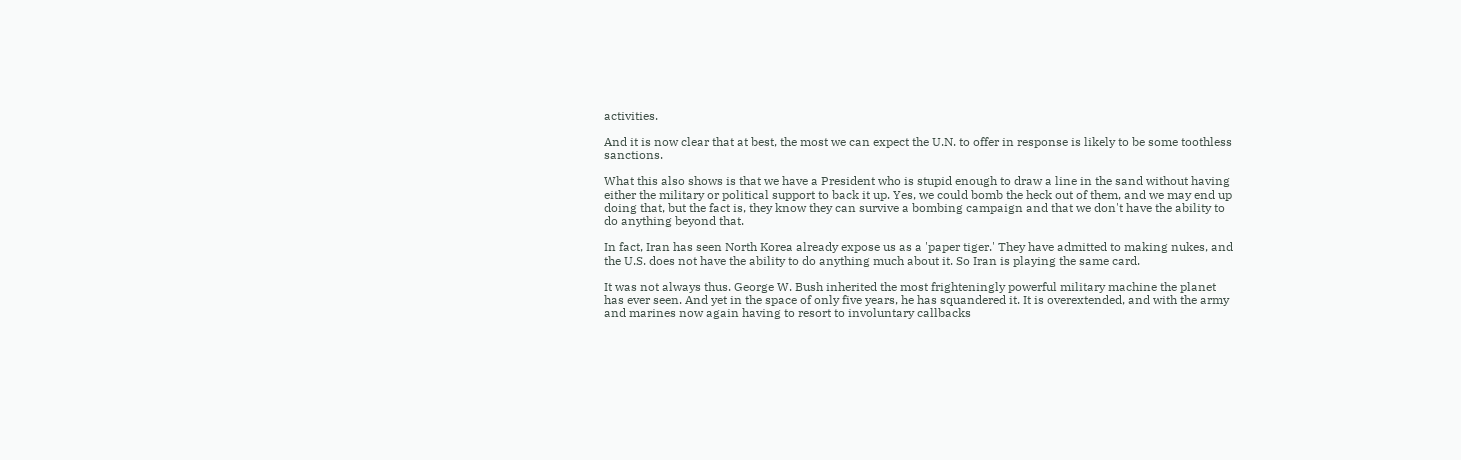activities.

And it is now clear that at best, the most we can expect the U.N. to offer in response is likely to be some toothless sanctions.

What this also shows is that we have a President who is stupid enough to draw a line in the sand without having either the military or political support to back it up. Yes, we could bomb the heck out of them, and we may end up doing that, but the fact is, they know they can survive a bombing campaign and that we don't have the ability to do anything beyond that.

In fact, Iran has seen North Korea already expose us as a 'paper tiger.' They have admitted to making nukes, and the U.S. does not have the ability to do anything much about it. So Iran is playing the same card.

It was not always thus. George W. Bush inherited the most frighteningly powerful military machine the planet has ever seen. And yet in the space of only five years, he has squandered it. It is overextended, and with the army and marines now again having to resort to involuntary callbacks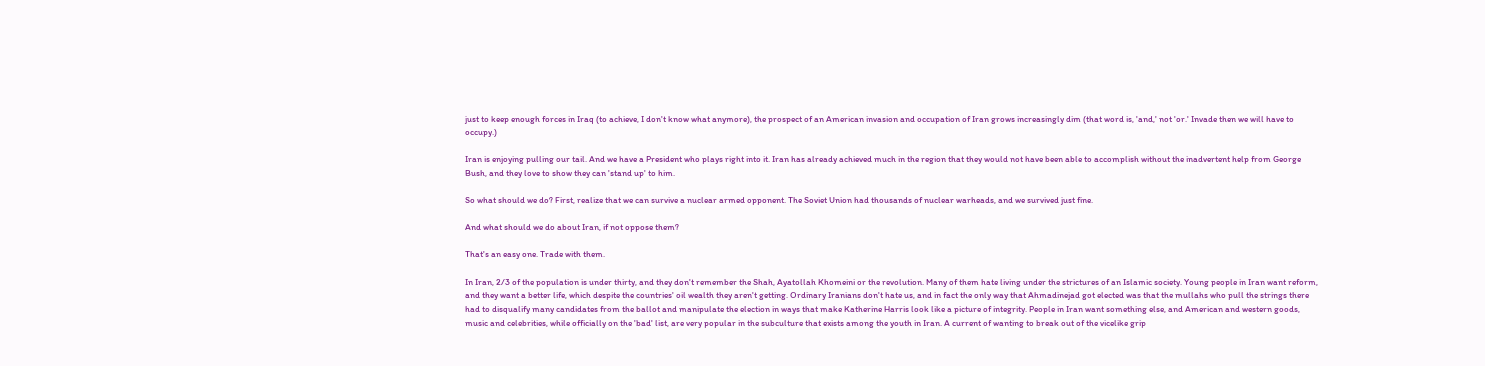just to keep enough forces in Iraq (to achieve, I don't know what anymore), the prospect of an American invasion and occupation of Iran grows increasingly dim (that word is, 'and,' not 'or.' Invade then we will have to occupy.)

Iran is enjoying pulling our tail. And we have a President who plays right into it. Iran has already achieved much in the region that they would not have been able to accomplish without the inadvertent help from George Bush, and they love to show they can 'stand up' to him.

So what should we do? First, realize that we can survive a nuclear armed opponent. The Soviet Union had thousands of nuclear warheads, and we survived just fine.

And what should we do about Iran, if not oppose them?

That's an easy one. Trade with them.

In Iran, 2/3 of the population is under thirty, and they don't remember the Shah, Ayatollah Khomeini or the revolution. Many of them hate living under the strictures of an Islamic society. Young people in Iran want reform, and they want a better life, which despite the countries' oil wealth they aren't getting. Ordinary Iranians don't hate us, and in fact the only way that Ahmadinejad got elected was that the mullahs who pull the strings there had to disqualify many candidates from the ballot and manipulate the election in ways that make Katherine Harris look like a picture of integrity. People in Iran want something else, and American and western goods, music and celebrities, while officially on the 'bad' list, are very popular in the subculture that exists among the youth in Iran. A current of wanting to break out of the vicelike grip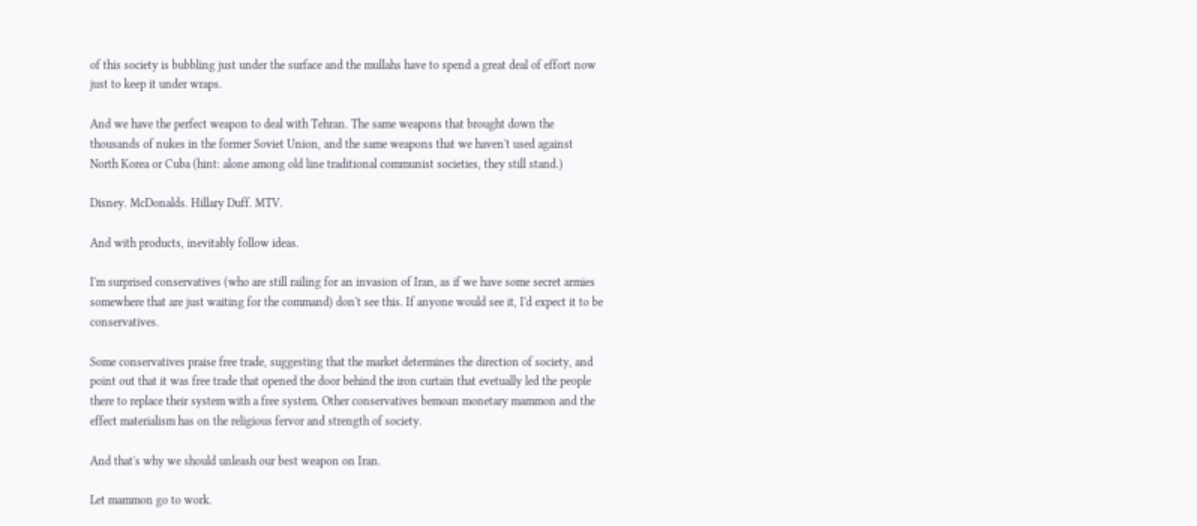of this society is bubbling just under the surface and the mullahs have to spend a great deal of effort now just to keep it under wraps.

And we have the perfect weapon to deal with Tehran. The same weapons that brought down the thousands of nukes in the former Soviet Union, and the same weapons that we haven't used against North Korea or Cuba (hint: alone among old line traditional communist societies, they still stand.)

Disney. McDonalds. Hillary Duff. MTV.

And with products, inevitably follow ideas.

I'm surprised conservatives (who are still railing for an invasion of Iran, as if we have some secret armies somewhere that are just waiting for the command) don't see this. If anyone would see it, I'd expect it to be conservatives.

Some conservatives praise free trade, suggesting that the market determines the direction of society, and point out that it was free trade that opened the door behind the iron curtain that evetually led the people there to replace their system with a free system. Other conservatives bemoan monetary mammon and the effect materialism has on the religious fervor and strength of society.

And that's why we should unleash our best weapon on Iran.

Let mammon go to work.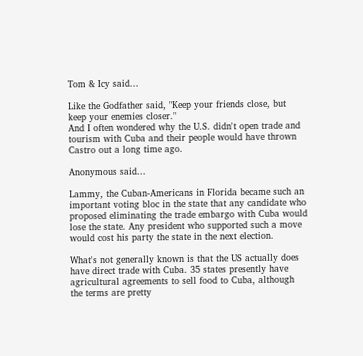Tom & Icy said...

Like the Godfather said, "Keep your friends close, but keep your enemies closer."
And I often wondered why the U.S. didn't open trade and tourism with Cuba and their people would have thrown Castro out a long time ago.

Anonymous said...

Lammy, the Cuban-Americans in Florida became such an important voting bloc in the state that any candidate who proposed eliminating the trade embargo with Cuba would lose the state. Any president who supported such a move would cost his party the state in the next election.

What's not generally known is that the US actually does have direct trade with Cuba. 35 states presently have agricultural agreements to sell food to Cuba, although the terms are pretty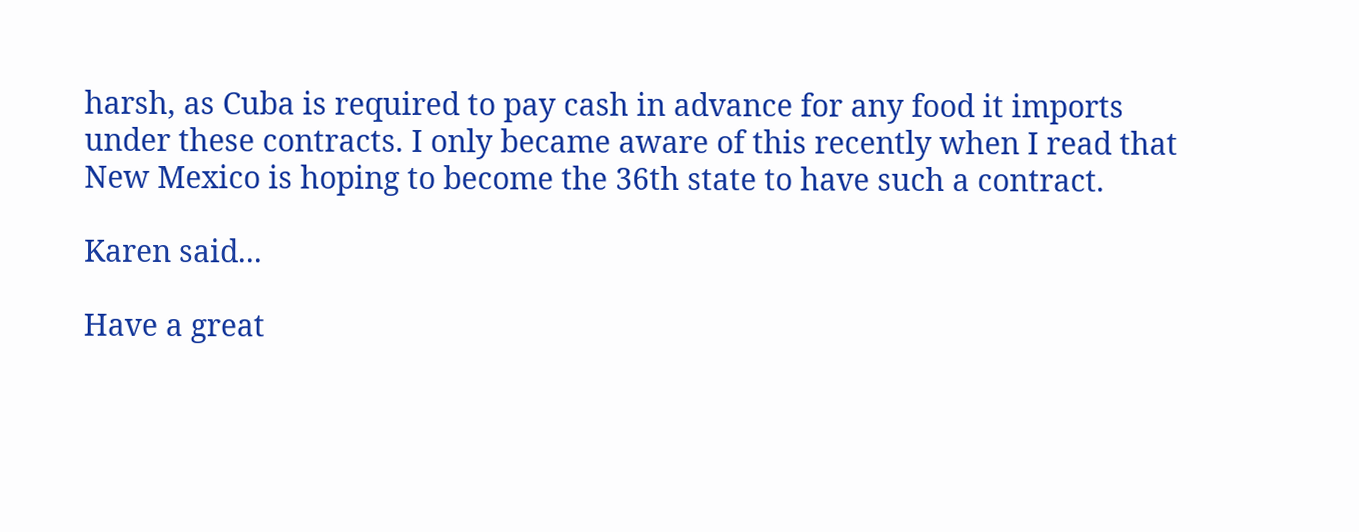harsh, as Cuba is required to pay cash in advance for any food it imports under these contracts. I only became aware of this recently when I read that New Mexico is hoping to become the 36th state to have such a contract.

Karen said...

Have a great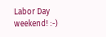Labor Day weekend! :-)